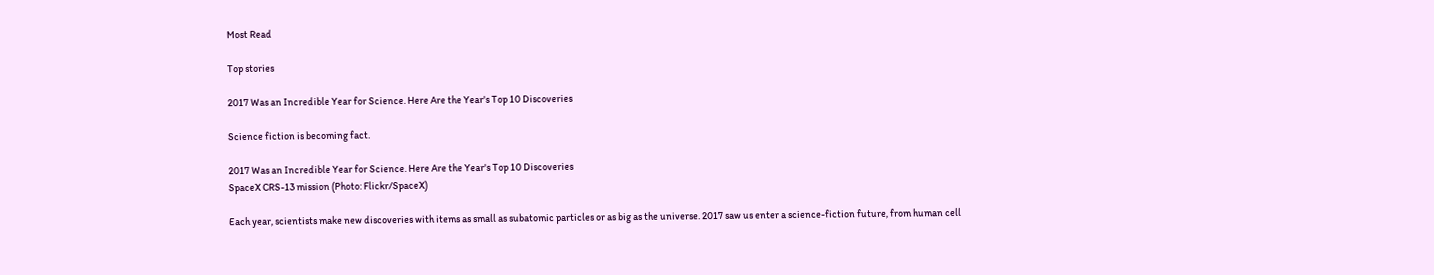Most Read

Top stories

2017 Was an Incredible Year for Science. Here Are the Year's Top 10 Discoveries

Science fiction is becoming fact.

2017 Was an Incredible Year for Science. Here Are the Year's Top 10 Discoveries
SpaceX CRS-13 mission (Photo: Flickr/SpaceX)

Each year, scientists make new discoveries with items as small as subatomic particles or as big as the universe. 2017 saw us enter a science-fiction future, from human cell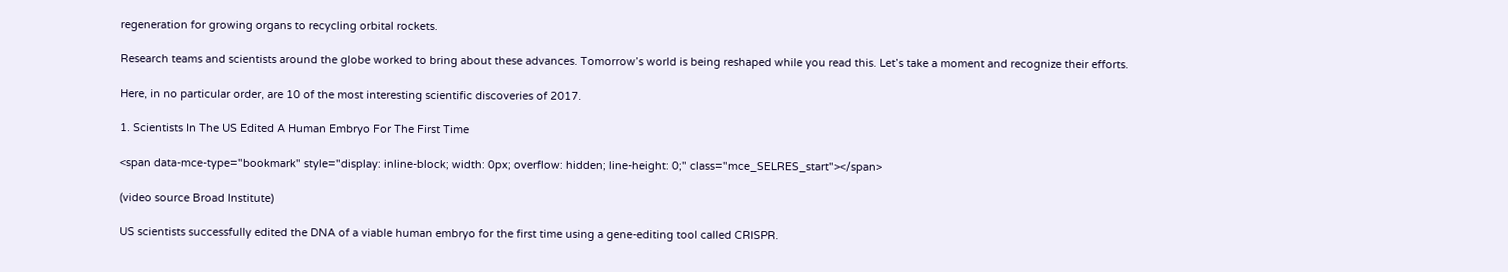regeneration for growing organs to recycling orbital rockets.

Research teams and scientists around the globe worked to bring about these advances. Tomorrow’s world is being reshaped while you read this. Let’s take a moment and recognize their efforts.

Here, in no particular order, are 10 of the most interesting scientific discoveries of 2017.

1. Scientists In The US Edited A Human Embryo For The First Time

<span data-mce-type="bookmark" style="display: inline-block; width: 0px; overflow: hidden; line-height: 0;" class="mce_SELRES_start"></span>

(video source Broad Institute)

US scientists successfully edited the DNA of a viable human embryo for the first time using a gene-editing tool called CRISPR.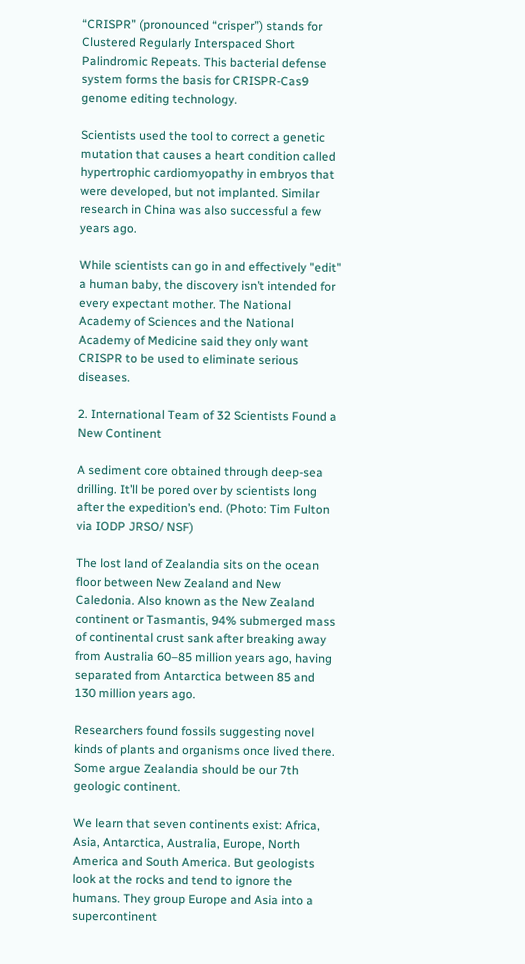“CRISPR” (pronounced “crisper”) stands for Clustered Regularly Interspaced Short Palindromic Repeats. This bacterial defense system forms the basis for CRISPR-Cas9 genome editing technology.

Scientists used the tool to correct a genetic mutation that causes a heart condition called hypertrophic cardiomyopathy in embryos that were developed, but not implanted. Similar research in China was also successful a few years ago.

While scientists can go in and effectively "edit" a human baby, the discovery isn’t intended for every expectant mother. The National Academy of Sciences and the National Academy of Medicine said they only want CRISPR to be used to eliminate serious diseases.

2. International Team of 32 Scientists Found a New Continent

A sediment core obtained through deep-sea drilling. It’ll be pored over by scientists long after the expedition’s end. (Photo: Tim Fulton via IODP JRSO/ NSF)

The lost land of Zealandia sits on the ocean floor between New Zealand and New Caledonia. Also known as the New Zealand continent or Tasmantis, 94% submerged mass of continental crust sank after breaking away from Australia 60–85 million years ago, having separated from Antarctica between 85 and 130 million years ago.

Researchers found fossils suggesting novel kinds of plants and organisms once lived there. Some argue Zealandia should be our 7th geologic continent.

We learn that seven continents exist: Africa, Asia, Antarctica, Australia, Europe, North America and South America. But geologists look at the rocks and tend to ignore the humans. They group Europe and Asia into a supercontinent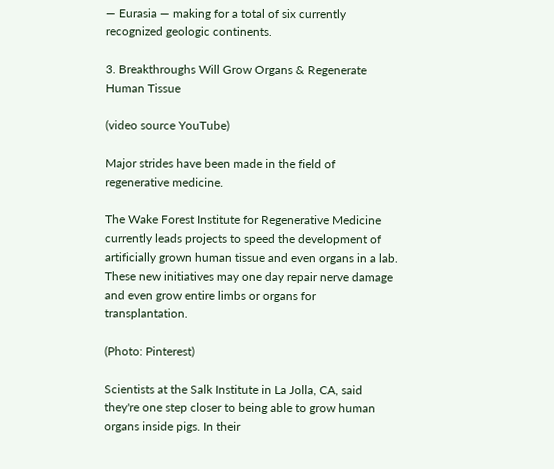— Eurasia — making for a total of six currently recognized geologic continents.

3. Breakthroughs Will Grow Organs & Regenerate Human Tissue

(video source YouTube)

Major strides have been made in the field of regenerative medicine.

The Wake Forest Institute for Regenerative Medicine currently leads projects to speed the development of artificially grown human tissue and even organs in a lab. These new initiatives may one day repair nerve damage and even grow entire limbs or organs for transplantation.

(Photo: Pinterest)

Scientists at the Salk Institute in La Jolla, CA, said they're one step closer to being able to grow human organs inside pigs. In their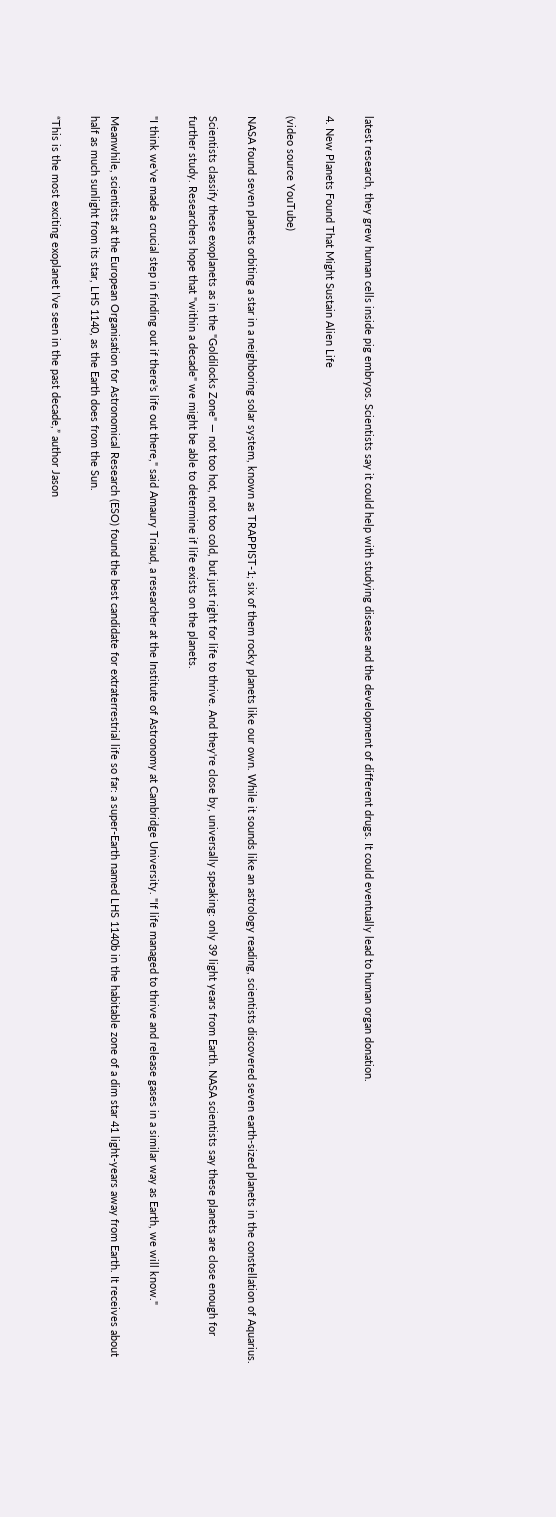latest research, they grew human cells inside pig embryos. Scientists say it could help with studying disease and the development of different drugs. It could eventually lead to human organ donation.

4. New Planets Found That Might Sustain Alien Life

(video source YouTube)

NASA found seven planets orbiting a star in a neighboring solar system, known as TRAPPIST-1; six of them rocky planets like our own. While it sounds like an astrology reading, scientists discovered seven earth-sized planets in the constellation of Aquarius.

Scientists classify these exoplanets as in the "Goldilocks Zone" — not too hot, not too cold, but just right for life to thrive. And they're close by, universally speaking: only 39 light years from Earth. NASA scientists say these planets are close enough for further study. Researchers hope that "within a decade" we might be able to determine if life exists on the planets.

"I think we've made a crucial step in finding out if there's life out there," said Amaury Triaud, a researcher at the Institute of Astronomy at Cambridge University. "If life managed to thrive and release gases in a similar way as Earth, we will know."

Meanwhile, scientists at the European Organisation for Astronomical Research (ESO) found the best candidate for extraterrestrial life so far: a super-Earth named LHS 1140b in the habitable zone of a dim star 41 light-years away from Earth. It receives about half as much sunlight from its star, LHS 1140, as the Earth does from the Sun.

“This is the most exciting exoplanet I’ve seen in the past decade,” author Jason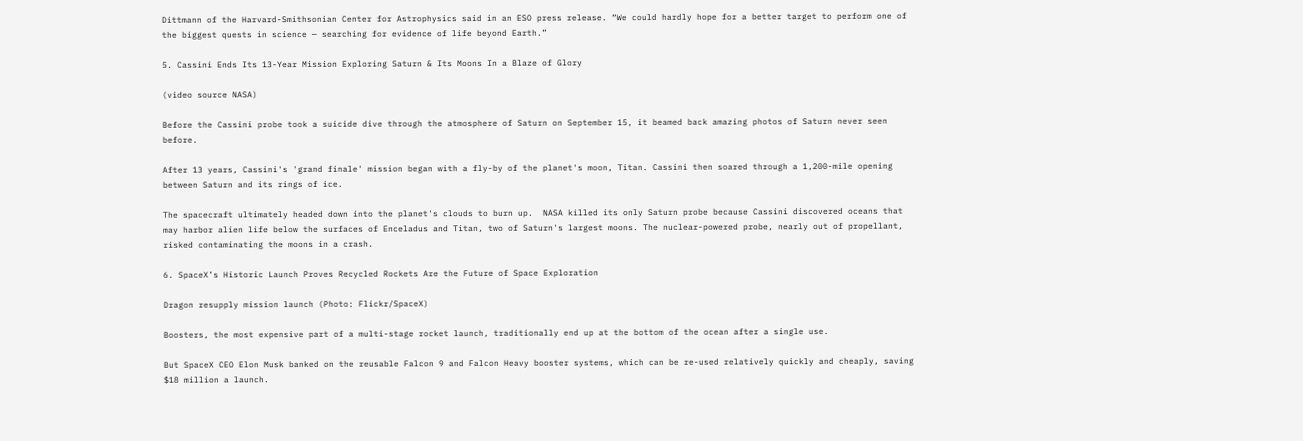Dittmann of the Harvard-Smithsonian Center for Astrophysics said in an ESO press release. “We could hardly hope for a better target to perform one of the biggest quests in science — searching for evidence of life beyond Earth.”

5. Cassini Ends Its 13-Year Mission Exploring Saturn & Its Moons In a Blaze of Glory

(video source NASA)

Before the Cassini probe took a suicide dive through the atmosphere of Saturn on September 15, it beamed back amazing photos of Saturn never seen before.

After 13 years, Cassini's 'grand finale' mission began with a fly-by of the planet's moon, Titan. Cassini then soared through a 1,200-mile opening between Saturn and its rings of ice.

The spacecraft ultimately headed down into the planet's clouds to burn up.  NASA killed its only Saturn probe because Cassini discovered oceans that may harbor alien life below the surfaces of Enceladus and Titan, two of Saturn's largest moons. The nuclear-powered probe, nearly out of propellant, risked contaminating the moons in a crash.

6. SpaceX’s Historic Launch Proves Recycled Rockets Are the Future of Space Exploration

Dragon resupply mission launch (Photo: Flickr/SpaceX)

Boosters, the most expensive part of a multi-stage rocket launch, traditionally end up at the bottom of the ocean after a single use.

But SpaceX CEO Elon Musk banked on the reusable Falcon 9 and Falcon Heavy booster systems, which can be re-used relatively quickly and cheaply, saving $18 million a launch.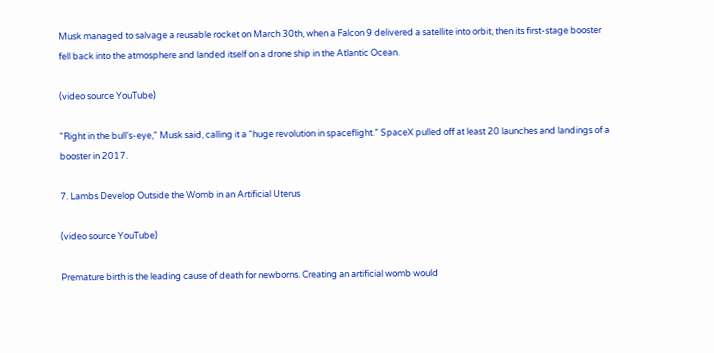Musk managed to salvage a reusable rocket on March 30th, when a Falcon 9 delivered a satellite into orbit, then its first-stage booster fell back into the atmosphere and landed itself on a drone ship in the Atlantic Ocean.

(video source YouTube)

"Right in the bull's-eye," Musk said, calling it a “huge revolution in spaceflight.” SpaceX pulled off at least 20 launches and landings of a booster in 2017.

7. Lambs Develop Outside the Womb in an Artificial Uterus

(video source YouTube)

Premature birth is the leading cause of death for newborns. Creating an artificial womb would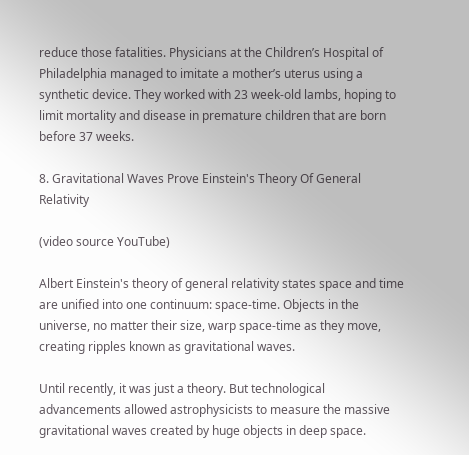reduce those fatalities. Physicians at the Children’s Hospital of Philadelphia managed to imitate a mother’s uterus using a synthetic device. They worked with 23 week-old lambs, hoping to limit mortality and disease in premature children that are born before 37 weeks.

8. Gravitational Waves Prove Einstein's Theory Of General Relativity

(video source YouTube)

Albert Einstein's theory of general relativity states space and time are unified into one continuum: space-time. Objects in the universe, no matter their size, warp space-time as they move, creating ripples known as gravitational waves.

Until recently, it was just a theory. But technological advancements allowed astrophysicists to measure the massive gravitational waves created by huge objects in deep space.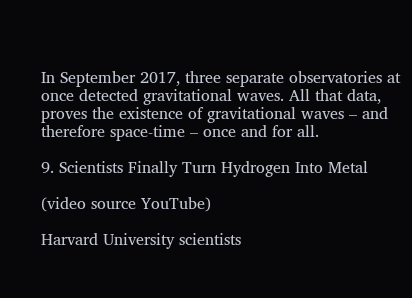In September 2017, three separate observatories at once detected gravitational waves. All that data, proves the existence of gravitational waves – and therefore space-time – once and for all.

9. Scientists Finally Turn Hydrogen Into Metal

(video source YouTube)

Harvard University scientists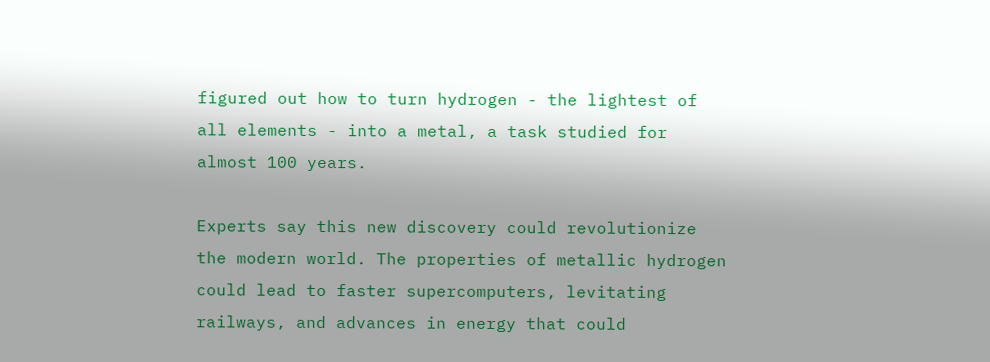figured out how to turn hydrogen - the lightest of all elements - into a metal, a task studied for almost 100 years.

Experts say this new discovery could revolutionize the modern world. The properties of metallic hydrogen could lead to faster supercomputers, levitating railways, and advances in energy that could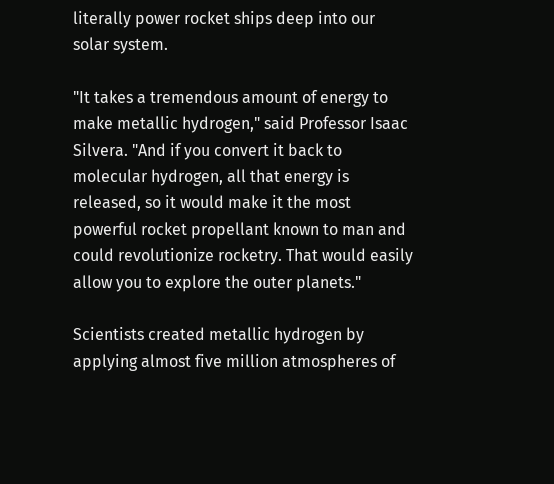literally power rocket ships deep into our solar system.

"It takes a tremendous amount of energy to make metallic hydrogen," said Professor Isaac Silvera. "And if you convert it back to molecular hydrogen, all that energy is released, so it would make it the most powerful rocket propellant known to man and could revolutionize rocketry. That would easily allow you to explore the outer planets."

Scientists created metallic hydrogen by applying almost five million atmospheres of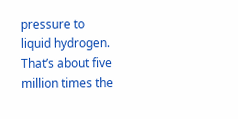pressure to liquid hydrogen. That’s about five million times the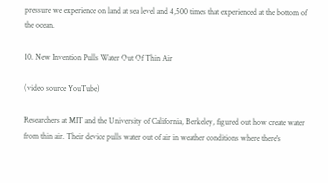pressure we experience on land at sea level and 4,500 times that experienced at the bottom of the ocean.

10. New Invention Pulls Water Out Of Thin Air

(video source YouTube)

Researchers at MIT and the University of California, Berkeley, figured out how create water from thin air. Their device pulls water out of air in weather conditions where there's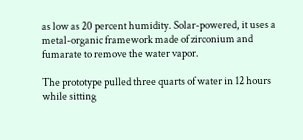as low as 20 percent humidity. Solar-powered, it uses a metal-organic framework made of zirconium and fumarate to remove the water vapor.

The prototype pulled three quarts of water in 12 hours while sitting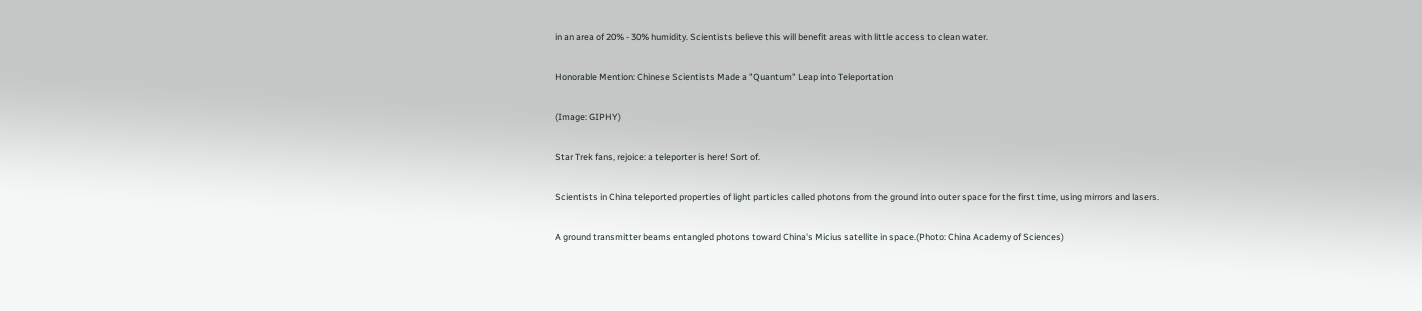in an area of 20% - 30% humidity. Scientists believe this will benefit areas with little access to clean water.

Honorable Mention: Chinese Scientists Made a "Quantum" Leap into Teleportation

(Image: GIPHY)

Star Trek fans, rejoice: a teleporter is here! Sort of.

Scientists in China teleported properties of light particles called photons from the ground into outer space for the first time, using mirrors and lasers.

A ground transmitter beams entangled photons toward China's Micius satellite in space.(Photo: China Academy of Sciences)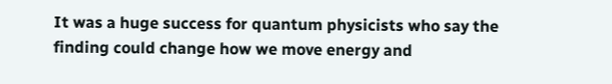It was a huge success for quantum physicists who say the finding could change how we move energy and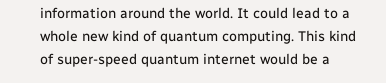information around the world. It could lead to a whole new kind of quantum computing. This kind of super-speed quantum internet would be a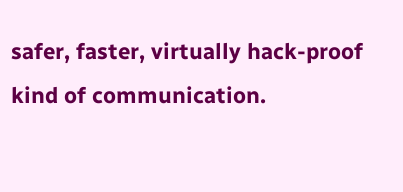safer, faster, virtually hack-proof kind of communication.